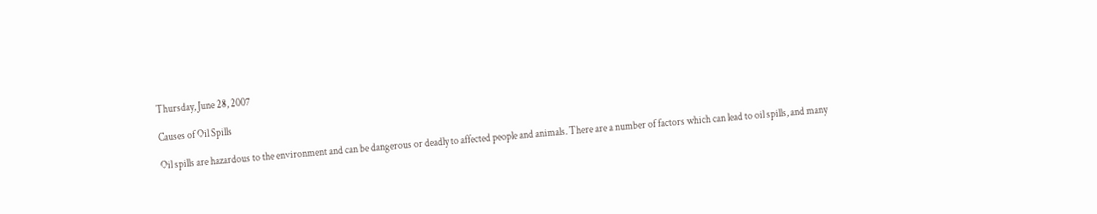Thursday, June 28, 2007

Causes of Oil Spills

Oil spills are hazardous to the environment and can be dangerous or deadly to affected people and animals. There are a number of factors which can lead to oil spills, and many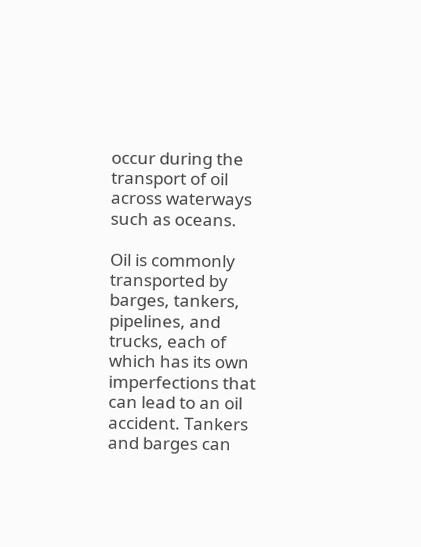occur during the transport of oil across waterways such as oceans.

Oil is commonly transported by barges, tankers, pipelines, and trucks, each of which has its own imperfections that can lead to an oil accident. Tankers and barges can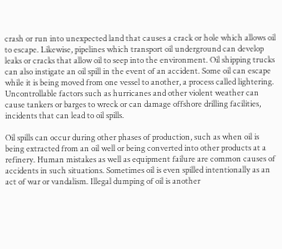crash or run into unexpected land that causes a crack or hole which allows oil to escape. Likewise, pipelines which transport oil underground can develop leaks or cracks that allow oil to seep into the environment. Oil shipping trucks can also instigate an oil spill in the event of an accident. Some oil can escape while it is being moved from one vessel to another, a process called lightering. Uncontrollable factors such as hurricanes and other violent weather can cause tankers or barges to wreck or can damage offshore drilling facilities, incidents that can lead to oil spills.

Oil spills can occur during other phases of production, such as when oil is being extracted from an oil well or being converted into other products at a refinery. Human mistakes as well as equipment failure are common causes of accidents in such situations. Sometimes oil is even spilled intentionally as an act of war or vandalism. Illegal dumping of oil is another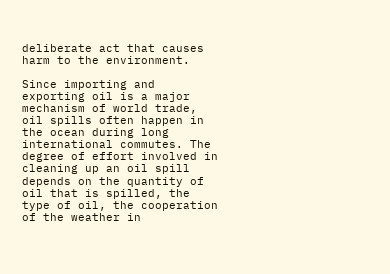deliberate act that causes harm to the environment.

Since importing and exporting oil is a major mechanism of world trade, oil spills often happen in the ocean during long international commutes. The degree of effort involved in cleaning up an oil spill depends on the quantity of oil that is spilled, the type of oil, the cooperation of the weather in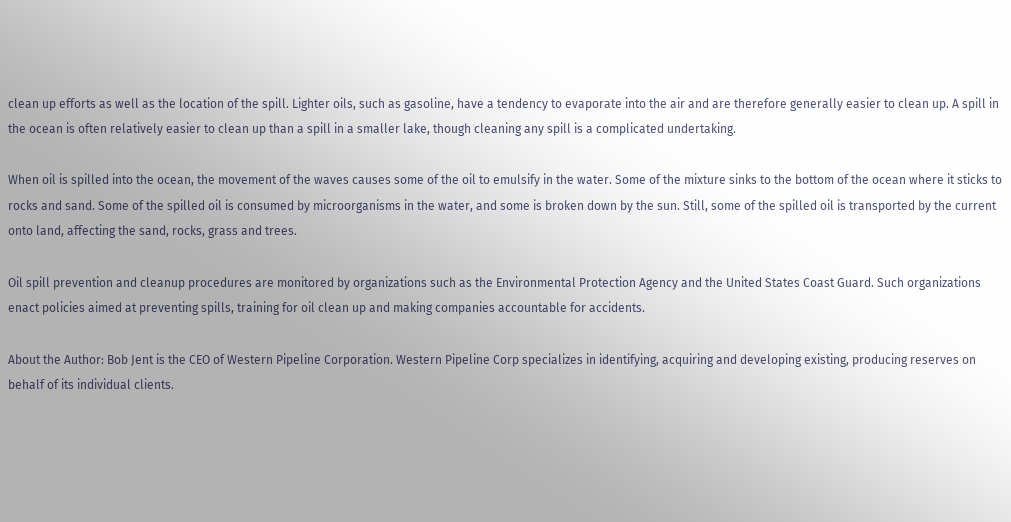clean up efforts as well as the location of the spill. Lighter oils, such as gasoline, have a tendency to evaporate into the air and are therefore generally easier to clean up. A spill in the ocean is often relatively easier to clean up than a spill in a smaller lake, though cleaning any spill is a complicated undertaking.

When oil is spilled into the ocean, the movement of the waves causes some of the oil to emulsify in the water. Some of the mixture sinks to the bottom of the ocean where it sticks to rocks and sand. Some of the spilled oil is consumed by microorganisms in the water, and some is broken down by the sun. Still, some of the spilled oil is transported by the current onto land, affecting the sand, rocks, grass and trees.

Oil spill prevention and cleanup procedures are monitored by organizations such as the Environmental Protection Agency and the United States Coast Guard. Such organizations enact policies aimed at preventing spills, training for oil clean up and making companies accountable for accidents.

About the Author: Bob Jent is the CEO of Western Pipeline Corporation. Western Pipeline Corp specializes in identifying, acquiring and developing existing, producing reserves on behalf of its individual clients.